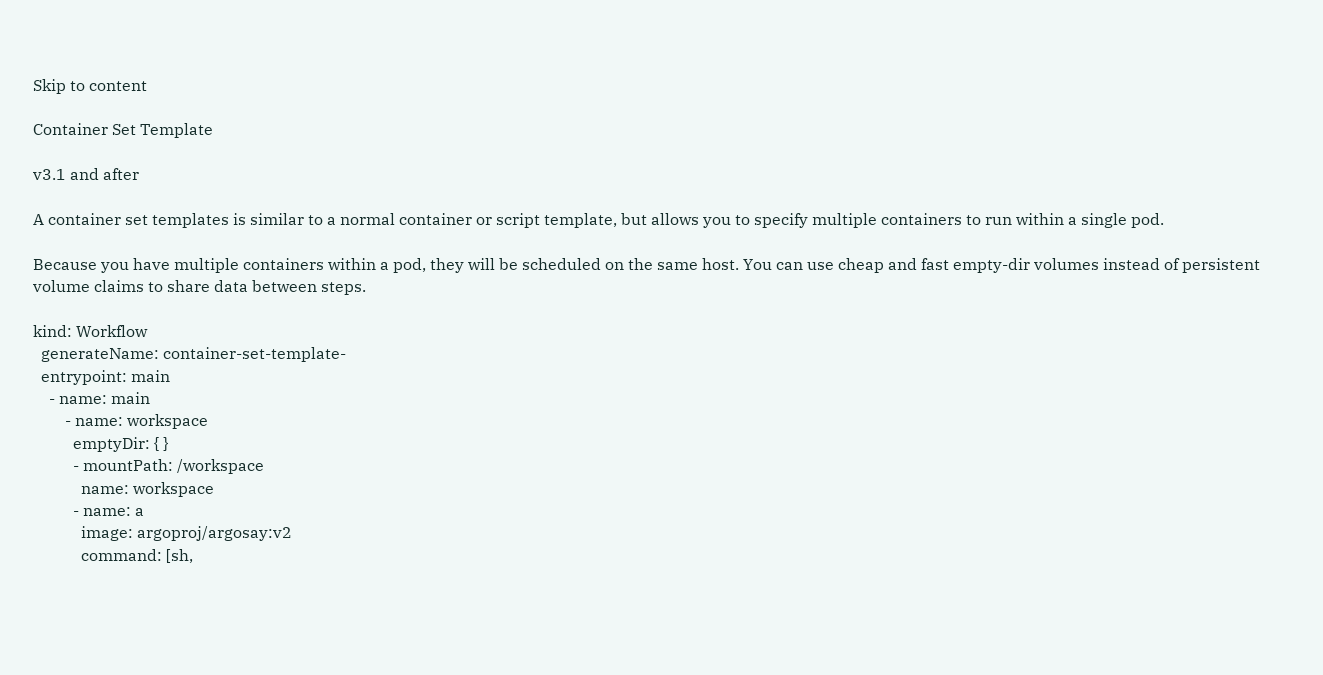Skip to content

Container Set Template

v3.1 and after

A container set templates is similar to a normal container or script template, but allows you to specify multiple containers to run within a single pod.

Because you have multiple containers within a pod, they will be scheduled on the same host. You can use cheap and fast empty-dir volumes instead of persistent volume claims to share data between steps.

kind: Workflow
  generateName: container-set-template-
  entrypoint: main
    - name: main
        - name: workspace
          emptyDir: { }
          - mountPath: /workspace
            name: workspace
          - name: a
            image: argoproj/argosay:v2
            command: [sh,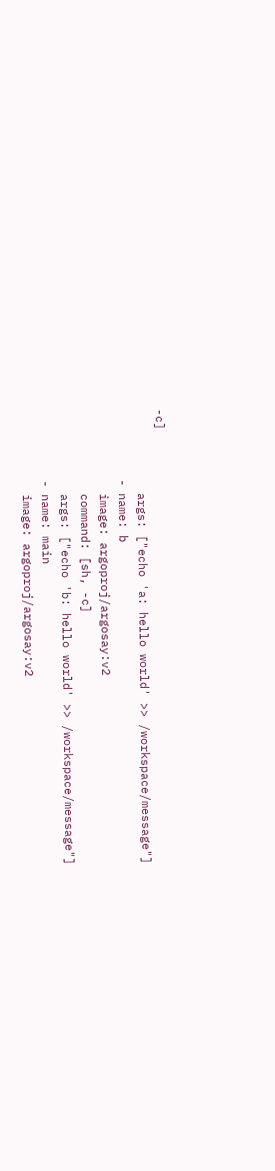-c]
            args: ["echo 'a: hello world' >> /workspace/message"]
          - name: b
            image: argoproj/argosay:v2
            command: [sh, -c]
            args: ["echo 'b: hello world' >> /workspace/message"]
          - name: main
            image: argoproj/argosay:v2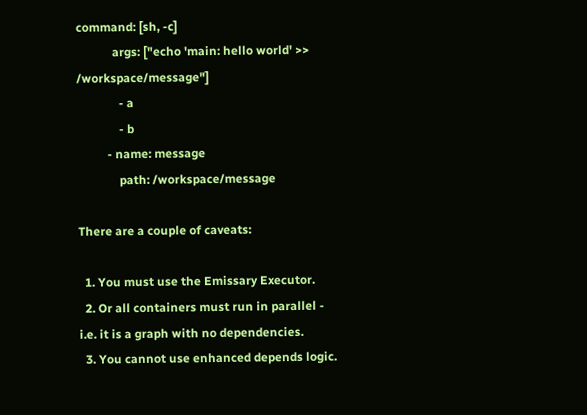command: [sh, -c]
            args: ["echo 'main: hello world' >> /workspace/message"]
              - a
              - b
          - name: message
              path: /workspace/message

There are a couple of caveats:

  1. You must use the Emissary Executor.
  2. Or all containers must run in parallel - i.e. it is a graph with no dependencies.
  3. You cannot use enhanced depends logic.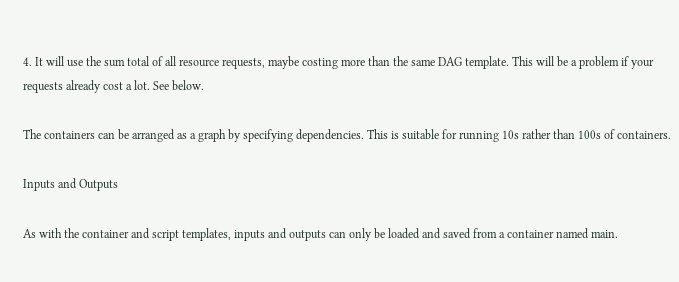4. It will use the sum total of all resource requests, maybe costing more than the same DAG template. This will be a problem if your requests already cost a lot. See below.

The containers can be arranged as a graph by specifying dependencies. This is suitable for running 10s rather than 100s of containers.

Inputs and Outputs

As with the container and script templates, inputs and outputs can only be loaded and saved from a container named main.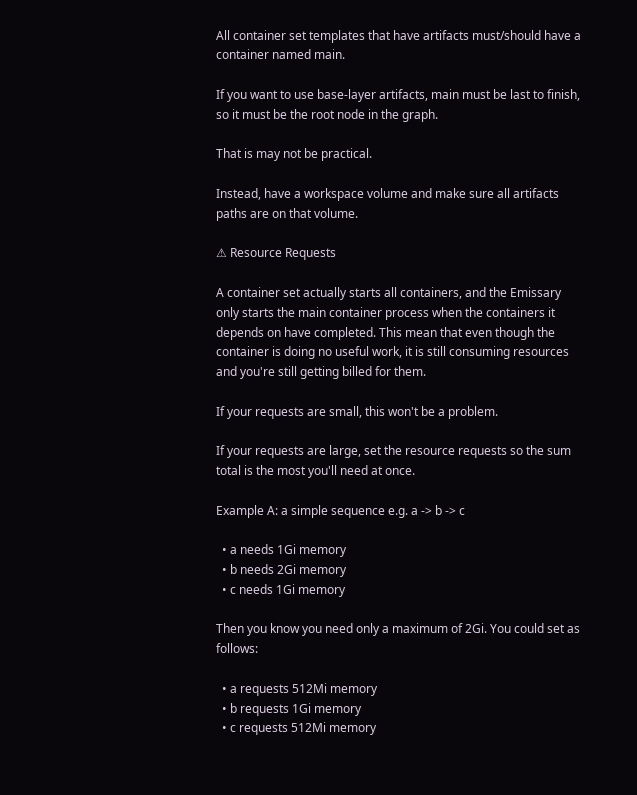All container set templates that have artifacts must/should have a container named main.

If you want to use base-layer artifacts, main must be last to finish, so it must be the root node in the graph.

That is may not be practical.

Instead, have a workspace volume and make sure all artifacts paths are on that volume.

⚠ Resource Requests

A container set actually starts all containers, and the Emissary only starts the main container process when the containers it depends on have completed. This mean that even though the container is doing no useful work, it is still consuming resources and you're still getting billed for them.

If your requests are small, this won't be a problem.

If your requests are large, set the resource requests so the sum total is the most you'll need at once.

Example A: a simple sequence e.g. a -> b -> c

  • a needs 1Gi memory
  • b needs 2Gi memory
  • c needs 1Gi memory

Then you know you need only a maximum of 2Gi. You could set as follows:

  • a requests 512Mi memory
  • b requests 1Gi memory
  • c requests 512Mi memory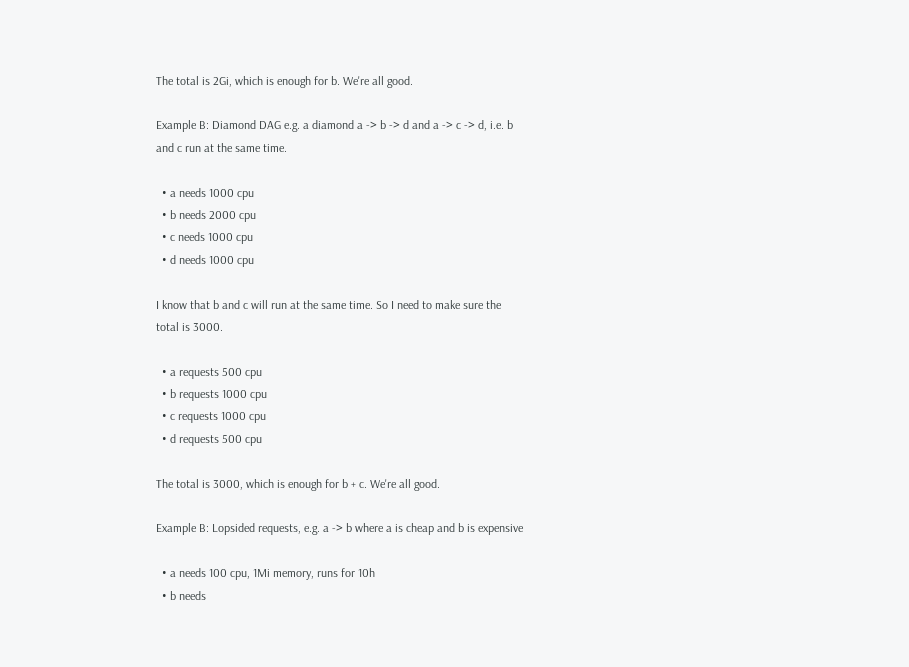The total is 2Gi, which is enough for b. We're all good.

Example B: Diamond DAG e.g. a diamond a -> b -> d and a -> c -> d, i.e. b and c run at the same time.

  • a needs 1000 cpu
  • b needs 2000 cpu
  • c needs 1000 cpu
  • d needs 1000 cpu

I know that b and c will run at the same time. So I need to make sure the total is 3000.

  • a requests 500 cpu
  • b requests 1000 cpu
  • c requests 1000 cpu
  • d requests 500 cpu

The total is 3000, which is enough for b + c. We're all good.

Example B: Lopsided requests, e.g. a -> b where a is cheap and b is expensive

  • a needs 100 cpu, 1Mi memory, runs for 10h
  • b needs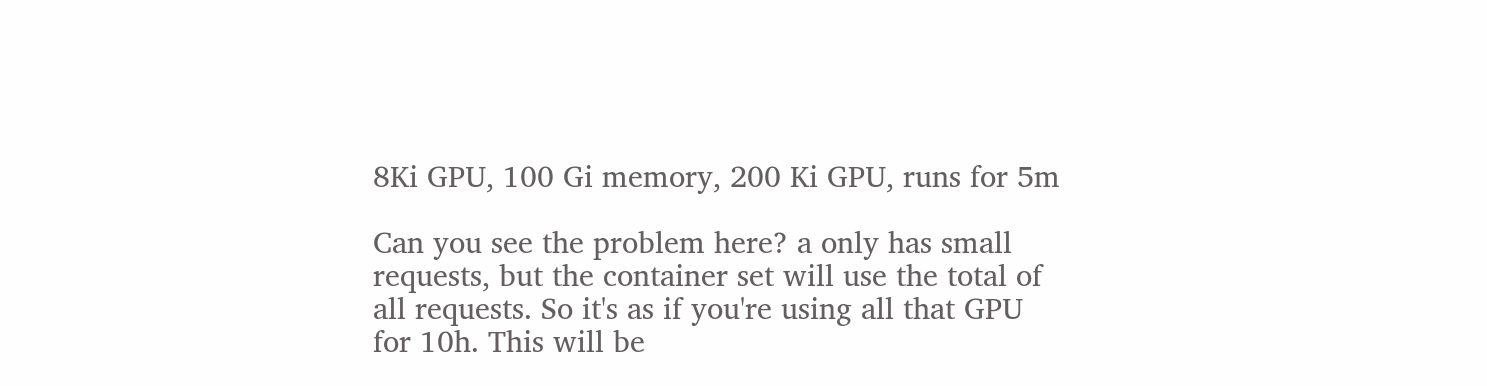8Ki GPU, 100 Gi memory, 200 Ki GPU, runs for 5m

Can you see the problem here? a only has small requests, but the container set will use the total of all requests. So it's as if you're using all that GPU for 10h. This will be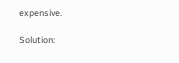expensive.

Solution: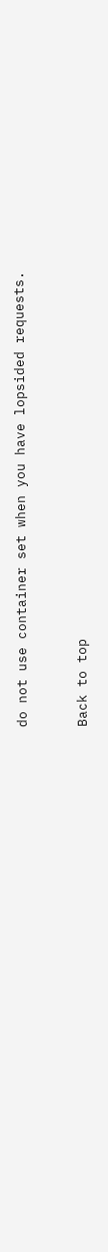do not use container set when you have lopsided requests.


Back to top